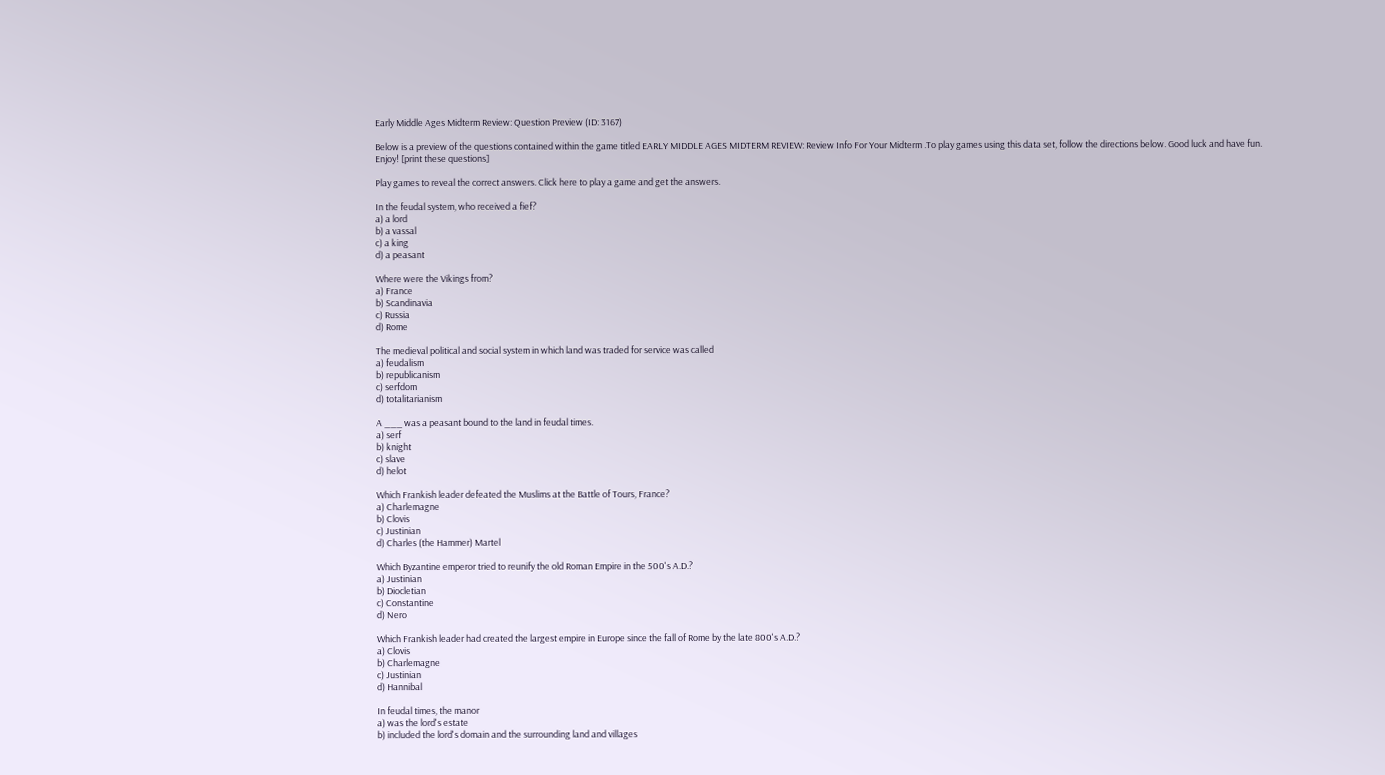Early Middle Ages Midterm Review: Question Preview (ID: 3167)

Below is a preview of the questions contained within the game titled EARLY MIDDLE AGES MIDTERM REVIEW: Review Info For Your Midterm .To play games using this data set, follow the directions below. Good luck and have fun. Enjoy! [print these questions]

Play games to reveal the correct answers. Click here to play a game and get the answers.

In the feudal system, who received a fief?
a) a lord
b) a vassal
c) a king
d) a peasant

Where were the Vikings from?
a) France
b) Scandinavia
c) Russia
d) Rome

The medieval political and social system in which land was traded for service was called
a) feudalism
b) republicanism
c) serfdom
d) totalitarianism

A ___ was a peasant bound to the land in feudal times.
a) serf
b) knight
c) slave
d) helot

Which Frankish leader defeated the Muslims at the Battle of Tours, France?
a) Charlemagne
b) Clovis
c) Justinian
d) Charles (the Hammer) Martel

Which Byzantine emperor tried to reunify the old Roman Empire in the 500's A.D.?
a) Justinian
b) Diocletian
c) Constantine
d) Nero

Which Frankish leader had created the largest empire in Europe since the fall of Rome by the late 800's A.D.?
a) Clovis
b) Charlemagne
c) Justinian
d) Hannibal

In feudal times, the manor
a) was the lord's estate
b) included the lord's domain and the surrounding land and villages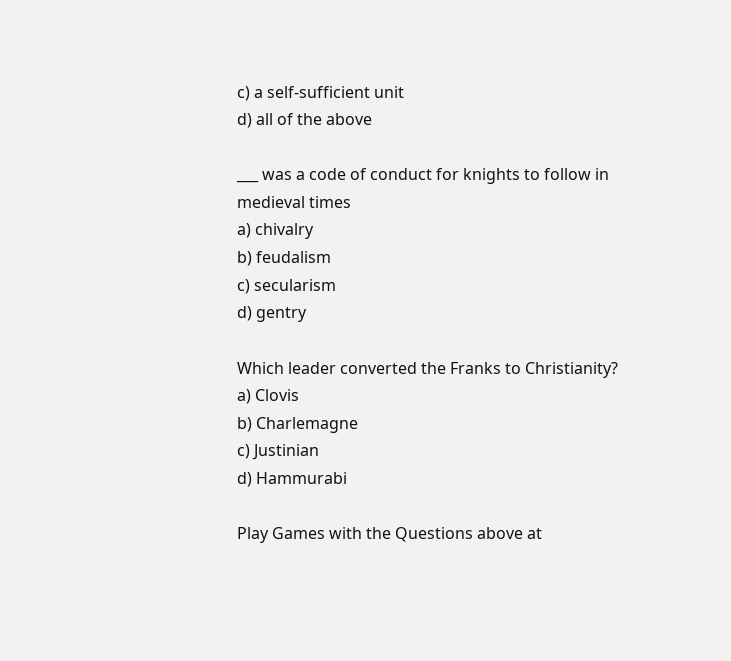c) a self-sufficient unit
d) all of the above

___ was a code of conduct for knights to follow in medieval times
a) chivalry
b) feudalism
c) secularism
d) gentry

Which leader converted the Franks to Christianity?
a) Clovis
b) Charlemagne
c) Justinian
d) Hammurabi

Play Games with the Questions above at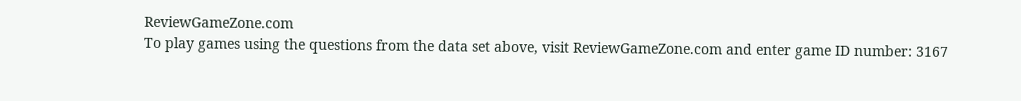ReviewGameZone.com
To play games using the questions from the data set above, visit ReviewGameZone.com and enter game ID number: 3167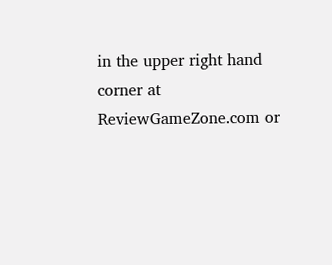in the upper right hand corner at ReviewGameZone.com or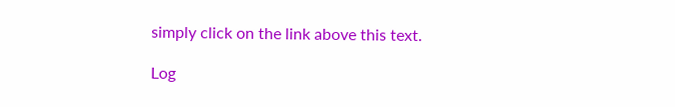simply click on the link above this text.

Log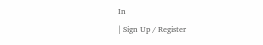In
| Sign Up / Register